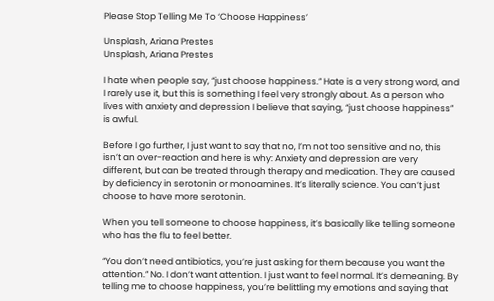Please Stop Telling Me To ‘Choose Happiness’

Unsplash, Ariana Prestes
Unsplash, Ariana Prestes

I hate when people say, “just choose happiness.” Hate is a very strong word, and I rarely use it, but this is something I feel very strongly about. As a person who lives with anxiety and depression I believe that saying, “just choose happiness” is awful.

Before I go further, I just want to say that no, I’m not too sensitive and no, this isn’t an over-reaction and here is why: Anxiety and depression are very different, but can be treated through therapy and medication. They are caused by deficiency in serotonin or monoamines. It’s literally science. You can’t just choose to have more serotonin.

When you tell someone to choose happiness, it’s basically like telling someone who has the flu to feel better.

“You don’t need antibiotics, you’re just asking for them because you want the attention.” No. I don’t want attention. I just want to feel normal. It’s demeaning. By telling me to choose happiness, you’re belittling my emotions and saying that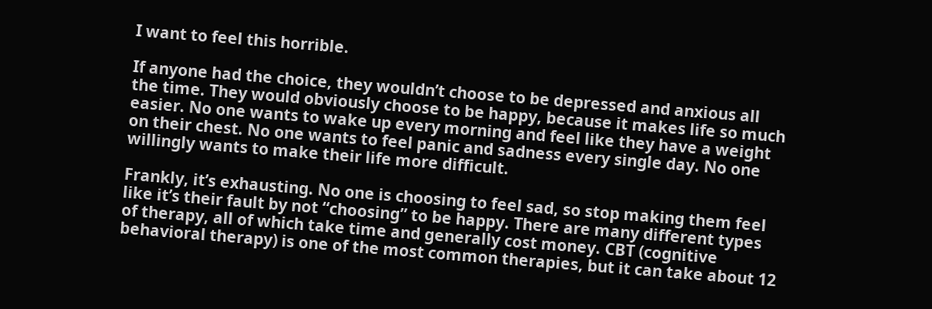I want to feel this horrible.

If anyone had the choice, they wouldn’t choose to be depressed and anxious all the time. They would obviously choose to be happy, because it makes life so much easier. No one wants to wake up every morning and feel like they have a weight on their chest. No one wants to feel panic and sadness every single day. No one willingly wants to make their life more difficult.

Frankly, it’s exhausting. No one is choosing to feel sad, so stop making them feel like it’s their fault by not “choosing” to be happy. There are many different types of therapy, all of which take time and generally cost money. CBT (cognitive behavioral therapy) is one of the most common therapies, but it can take about 12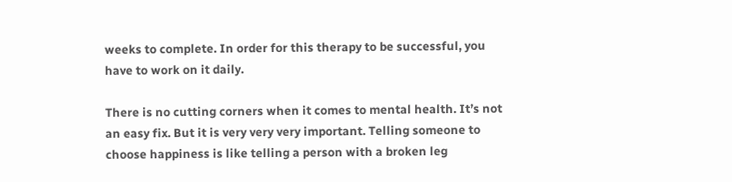weeks to complete. In order for this therapy to be successful, you have to work on it daily.

There is no cutting corners when it comes to mental health. It’s not an easy fix. But it is very very very important. Telling someone to choose happiness is like telling a person with a broken leg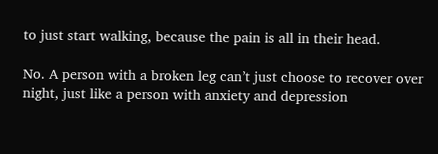to just start walking, because the pain is all in their head.

No. A person with a broken leg can’t just choose to recover over night, just like a person with anxiety and depression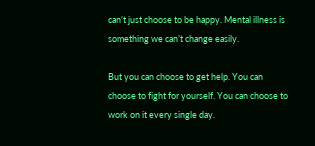can’t just choose to be happy. Mental illness is something we can’t change easily.

But you can choose to get help. You can choose to fight for yourself. You can choose to work on it every single day.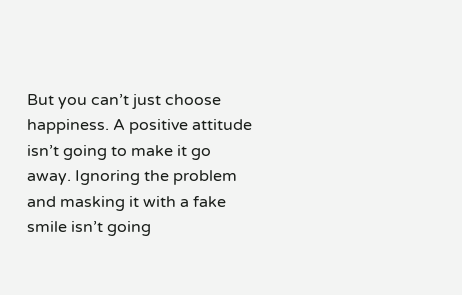But you can’t just choose happiness. A positive attitude isn’t going to make it go away. Ignoring the problem and masking it with a fake smile isn’t going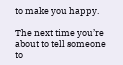to make you happy.

The next time you’re about to tell someone to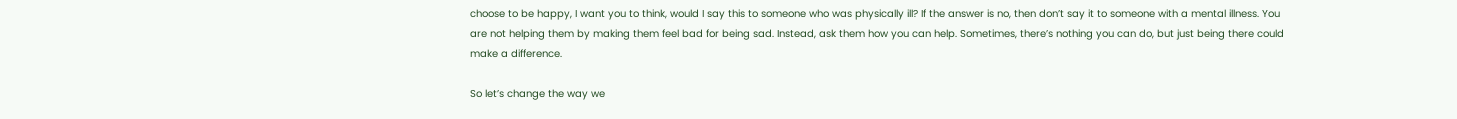choose to be happy, I want you to think, would I say this to someone who was physically ill? If the answer is no, then don’t say it to someone with a mental illness. You are not helping them by making them feel bad for being sad. Instead, ask them how you can help. Sometimes, there’s nothing you can do, but just being there could make a difference.

So let’s change the way we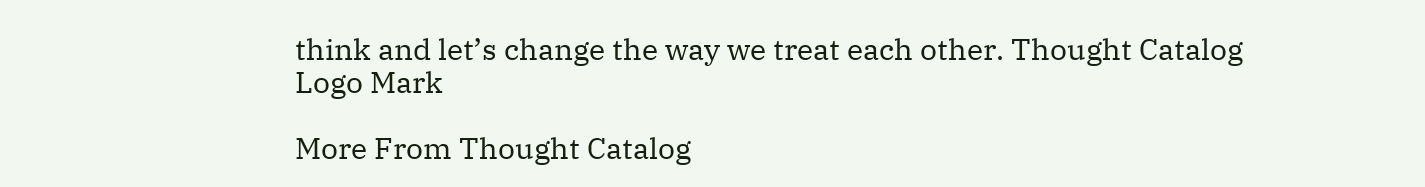think and let’s change the way we treat each other. Thought Catalog Logo Mark

More From Thought Catalog